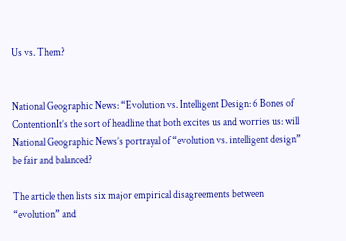Us vs. Them?


National Geographic News: “Evolution vs. Intelligent Design: 6 Bones of ContentionIt’s the sort of headline that both excites us and worries us: will National Geographic News’s portrayal of “evolution vs. intelligent design” be fair and balanced?

The article then lists six major empirical disagreements between “evolution” and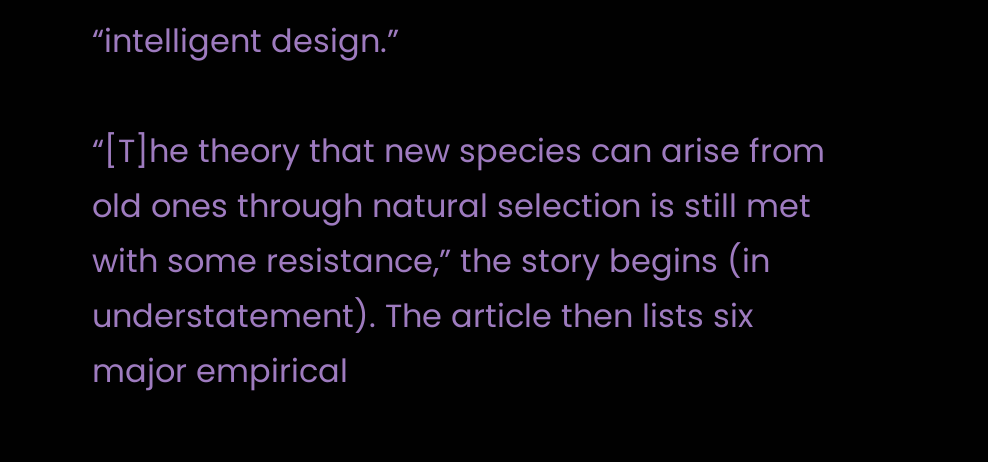“intelligent design.”

“[T]he theory that new species can arise from old ones through natural selection is still met with some resistance,” the story begins (in understatement). The article then lists six major empirical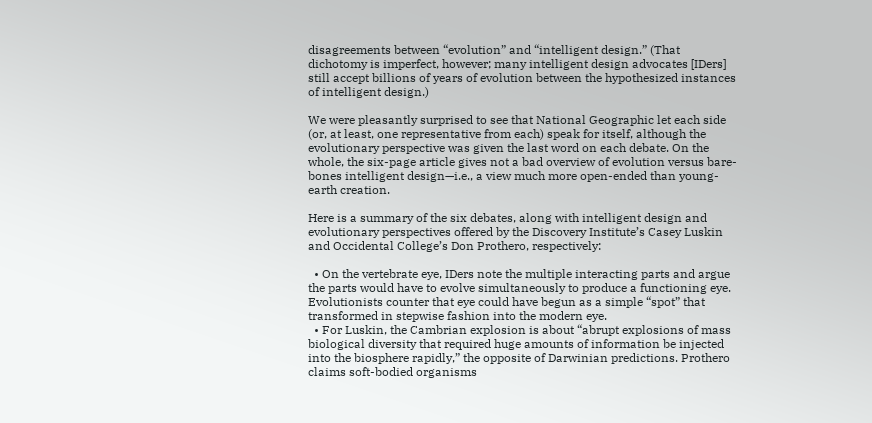disagreements between “evolution” and “intelligent design.” (That dichotomy is imperfect, however; many intelligent design advocates [IDers] still accept billions of years of evolution between the hypothesized instances of intelligent design.)

We were pleasantly surprised to see that National Geographic let each side (or, at least, one representative from each) speak for itself, although the evolutionary perspective was given the last word on each debate. On the whole, the six-page article gives not a bad overview of evolution versus bare-bones intelligent design—i.e., a view much more open-ended than young-earth creation.

Here is a summary of the six debates, along with intelligent design and evolutionary perspectives offered by the Discovery Institute’s Casey Luskin and Occidental College’s Don Prothero, respectively:

  • On the vertebrate eye, IDers note the multiple interacting parts and argue the parts would have to evolve simultaneously to produce a functioning eye. Evolutionists counter that eye could have begun as a simple “spot” that transformed in stepwise fashion into the modern eye.
  • For Luskin, the Cambrian explosion is about “abrupt explosions of mass biological diversity that required huge amounts of information be injected into the biosphere rapidly,” the opposite of Darwinian predictions. Prothero claims soft-bodied organisms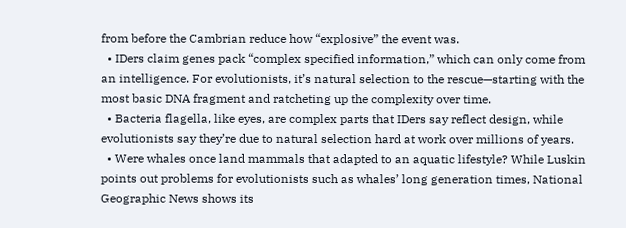from before the Cambrian reduce how “explosive” the event was.
  • IDers claim genes pack “complex specified information,” which can only come from an intelligence. For evolutionists, it’s natural selection to the rescue—starting with the most basic DNA fragment and ratcheting up the complexity over time.
  • Bacteria flagella, like eyes, are complex parts that IDers say reflect design, while evolutionists say they’re due to natural selection hard at work over millions of years.
  • Were whales once land mammals that adapted to an aquatic lifestyle? While Luskin points out problems for evolutionists such as whales’ long generation times, National Geographic News shows its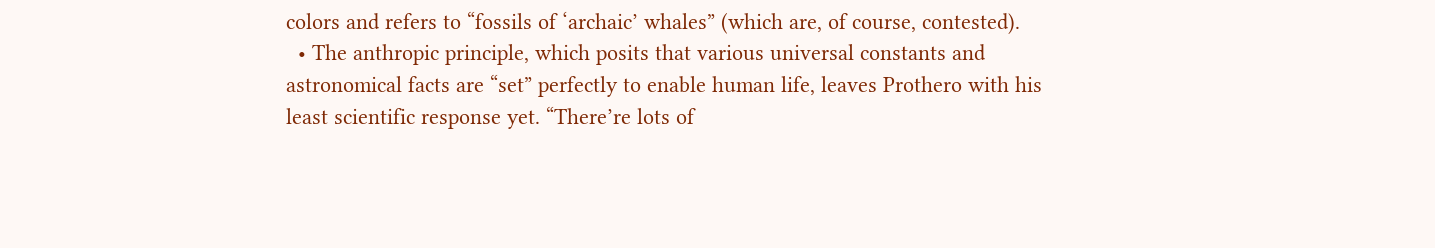colors and refers to “fossils of ‘archaic’ whales” (which are, of course, contested).
  • The anthropic principle, which posits that various universal constants and astronomical facts are “set” perfectly to enable human life, leaves Prothero with his least scientific response yet. “There’re lots of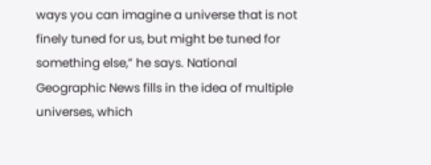ways you can imagine a universe that is not finely tuned for us, but might be tuned for something else,” he says. National Geographic News fills in the idea of multiple universes, which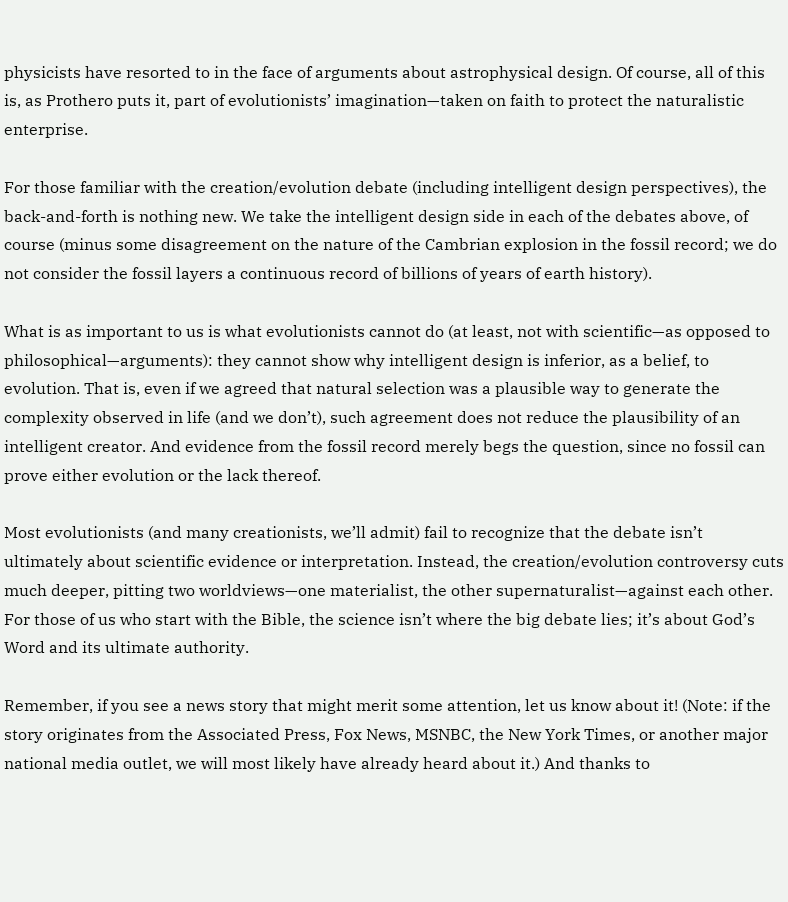physicists have resorted to in the face of arguments about astrophysical design. Of course, all of this is, as Prothero puts it, part of evolutionists’ imagination—taken on faith to protect the naturalistic enterprise.

For those familiar with the creation/evolution debate (including intelligent design perspectives), the back-and-forth is nothing new. We take the intelligent design side in each of the debates above, of course (minus some disagreement on the nature of the Cambrian explosion in the fossil record; we do not consider the fossil layers a continuous record of billions of years of earth history).

What is as important to us is what evolutionists cannot do (at least, not with scientific—as opposed to philosophical—arguments): they cannot show why intelligent design is inferior, as a belief, to evolution. That is, even if we agreed that natural selection was a plausible way to generate the complexity observed in life (and we don’t), such agreement does not reduce the plausibility of an intelligent creator. And evidence from the fossil record merely begs the question, since no fossil can prove either evolution or the lack thereof.

Most evolutionists (and many creationists, we’ll admit) fail to recognize that the debate isn’t ultimately about scientific evidence or interpretation. Instead, the creation/evolution controversy cuts much deeper, pitting two worldviews—one materialist, the other supernaturalist—against each other. For those of us who start with the Bible, the science isn’t where the big debate lies; it’s about God’s Word and its ultimate authority.

Remember, if you see a news story that might merit some attention, let us know about it! (Note: if the story originates from the Associated Press, Fox News, MSNBC, the New York Times, or another major national media outlet, we will most likely have already heard about it.) And thanks to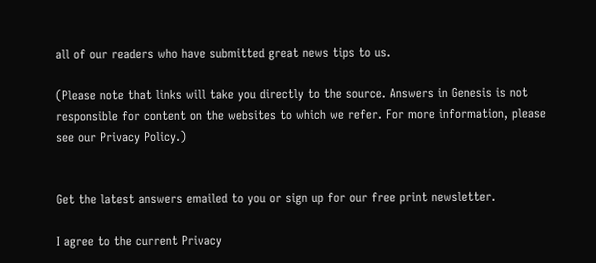all of our readers who have submitted great news tips to us.

(Please note that links will take you directly to the source. Answers in Genesis is not responsible for content on the websites to which we refer. For more information, please see our Privacy Policy.)


Get the latest answers emailed to you or sign up for our free print newsletter.

I agree to the current Privacy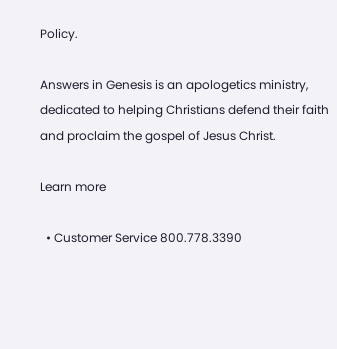Policy.

Answers in Genesis is an apologetics ministry, dedicated to helping Christians defend their faith and proclaim the gospel of Jesus Christ.

Learn more

  • Customer Service 800.778.3390